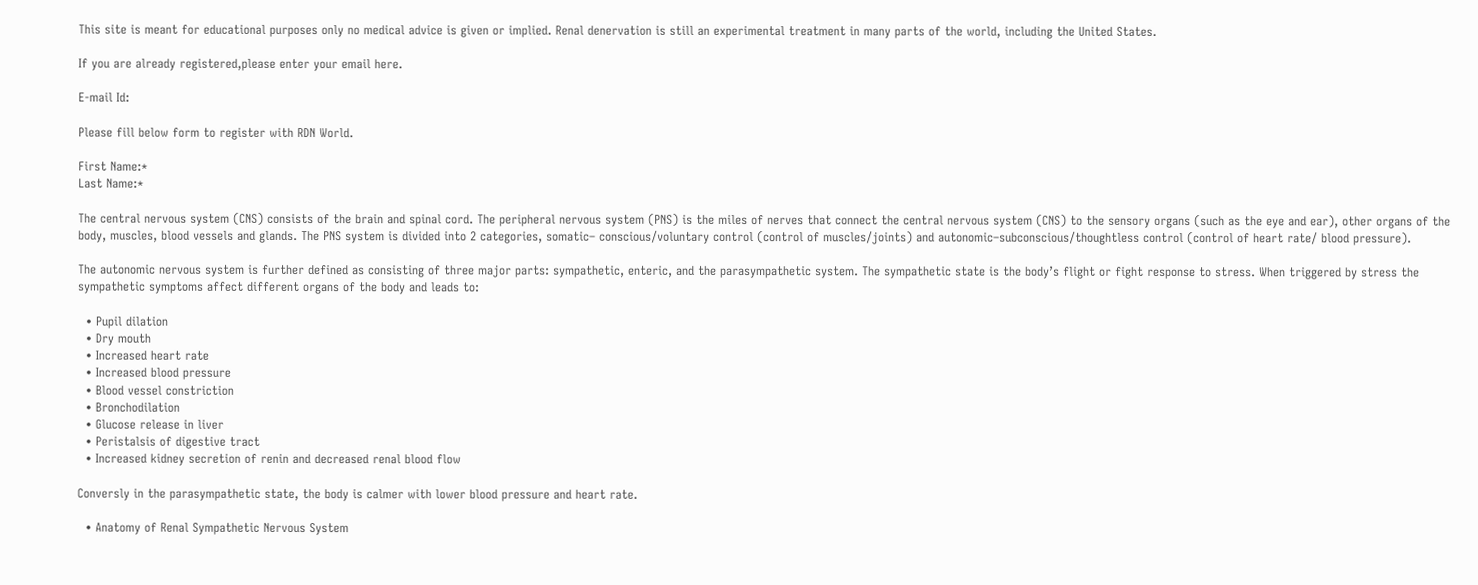This site is meant for educational purposes only no medical advice is given or implied. Renal denervation is still an experimental treatment in many parts of the world, including the United States.

If you are already registered,please enter your email here.

E-mail Id:

Please fill below form to register with RDN World.

First Name:*
Last Name:*

The central nervous system (CNS) consists of the brain and spinal cord. The peripheral nervous system (PNS) is the miles of nerves that connect the central nervous system (CNS) to the sensory organs (such as the eye and ear), other organs of the body, muscles, blood vessels and glands. The PNS system is divided into 2 categories, somatic– conscious/voluntary control (control of muscles/joints) and autonomic–subconscious/thoughtless control (control of heart rate/ blood pressure).

The autonomic nervous system is further defined as consisting of three major parts: sympathetic, enteric, and the parasympathetic system. The sympathetic state is the body’s flight or fight response to stress. When triggered by stress the sympathetic symptoms affect different organs of the body and leads to:

  • Pupil dilation
  • Dry mouth
  • Increased heart rate
  • Increased blood pressure
  • Blood vessel constriction
  • Bronchodilation
  • Glucose release in liver
  • Peristalsis of digestive tract
  • Increased kidney secretion of renin and decreased renal blood flow

Conversly in the parasympathetic state, the body is calmer with lower blood pressure and heart rate.

  • Anatomy of Renal Sympathetic Nervous System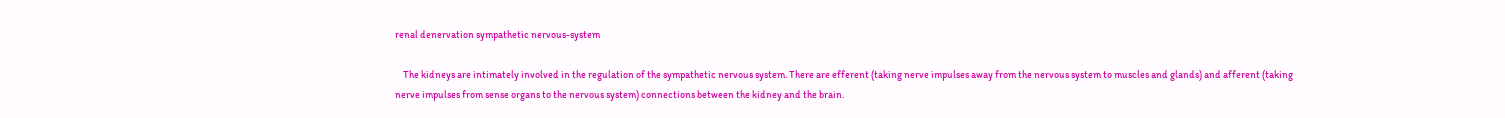renal denervation sympathetic nervous-system

    The kidneys are intimately involved in the regulation of the sympathetic nervous system. There are efferent (taking nerve impulses away from the nervous system to muscles and glands) and afferent (taking nerve impulses from sense organs to the nervous system) connections between the kidney and the brain.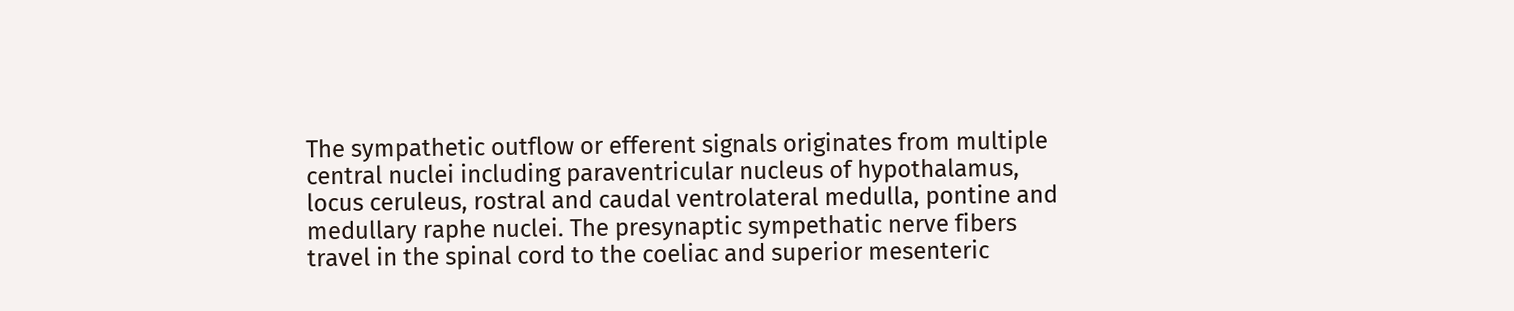The sympathetic outflow or efferent signals originates from multiple central nuclei including paraventricular nucleus of hypothalamus, locus ceruleus, rostral and caudal ventrolateral medulla, pontine and medullary raphe nuclei. The presynaptic sympethatic nerve fibers travel in the spinal cord to the coeliac and superior mesenteric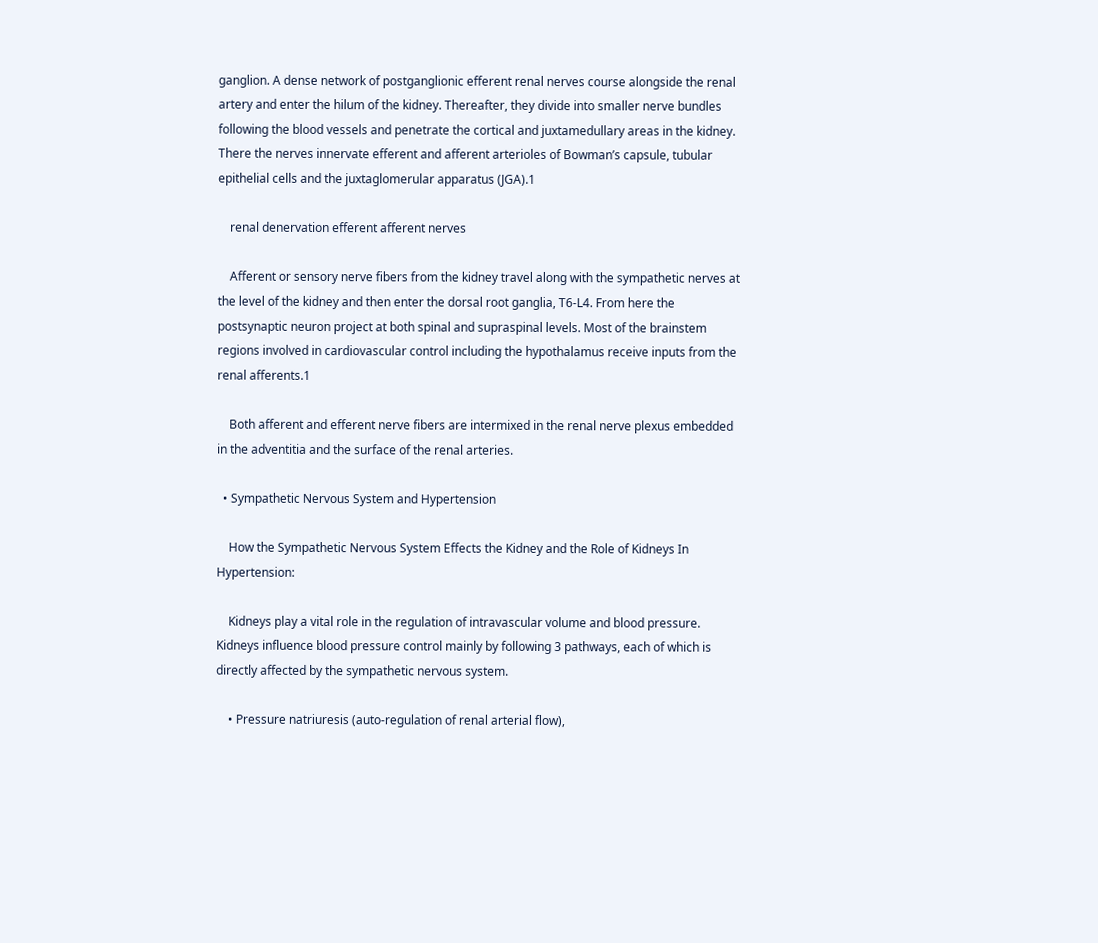ganglion. A dense network of postganglionic efferent renal nerves course alongside the renal artery and enter the hilum of the kidney. Thereafter, they divide into smaller nerve bundles following the blood vessels and penetrate the cortical and juxtamedullary areas in the kidney. There the nerves innervate efferent and afferent arterioles of Bowman’s capsule, tubular epithelial cells and the juxtaglomerular apparatus (JGA).1

    renal denervation efferent afferent nerves

    Afferent or sensory nerve fibers from the kidney travel along with the sympathetic nerves at the level of the kidney and then enter the dorsal root ganglia, T6-L4. From here the postsynaptic neuron project at both spinal and supraspinal levels. Most of the brainstem regions involved in cardiovascular control including the hypothalamus receive inputs from the renal afferents.1

    Both afferent and efferent nerve fibers are intermixed in the renal nerve plexus embedded in the adventitia and the surface of the renal arteries.

  • Sympathetic Nervous System and Hypertension

    How the Sympathetic Nervous System Effects the Kidney and the Role of Kidneys In Hypertension:

    Kidneys play a vital role in the regulation of intravascular volume and blood pressure. Kidneys influence blood pressure control mainly by following 3 pathways, each of which is directly affected by the sympathetic nervous system.

    • Pressure natriuresis (auto-regulation of renal arterial flow),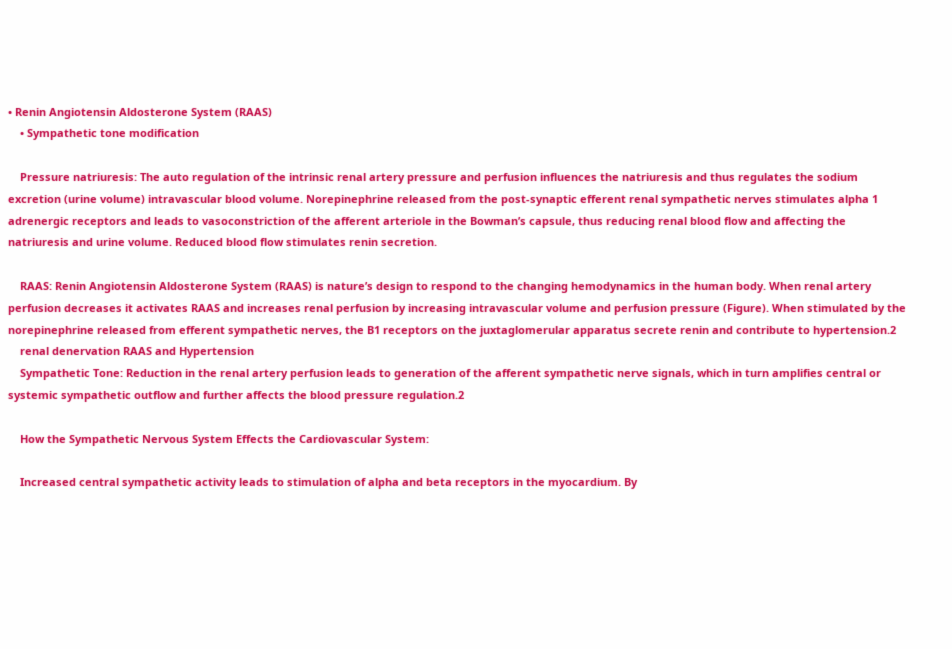• Renin Angiotensin Aldosterone System (RAAS)
    • Sympathetic tone modification

    Pressure natriuresis: The auto regulation of the intrinsic renal artery pressure and perfusion influences the natriuresis and thus regulates the sodium excretion (urine volume) intravascular blood volume. Norepinephrine released from the post-synaptic efferent renal sympathetic nerves stimulates alpha 1 adrenergic receptors and leads to vasoconstriction of the afferent arteriole in the Bowman’s capsule, thus reducing renal blood flow and affecting the natriuresis and urine volume. Reduced blood flow stimulates renin secretion.

    RAAS: Renin Angiotensin Aldosterone System (RAAS) is nature’s design to respond to the changing hemodynamics in the human body. When renal artery perfusion decreases it activates RAAS and increases renal perfusion by increasing intravascular volume and perfusion pressure (Figure). When stimulated by the norepinephrine released from efferent sympathetic nerves, the B1 receptors on the juxtaglomerular apparatus secrete renin and contribute to hypertension.2
    renal denervation RAAS and Hypertension
    Sympathetic Tone: Reduction in the renal artery perfusion leads to generation of the afferent sympathetic nerve signals, which in turn amplifies central or systemic sympathetic outflow and further affects the blood pressure regulation.2

    How the Sympathetic Nervous System Effects the Cardiovascular System:

    Increased central sympathetic activity leads to stimulation of alpha and beta receptors in the myocardium. By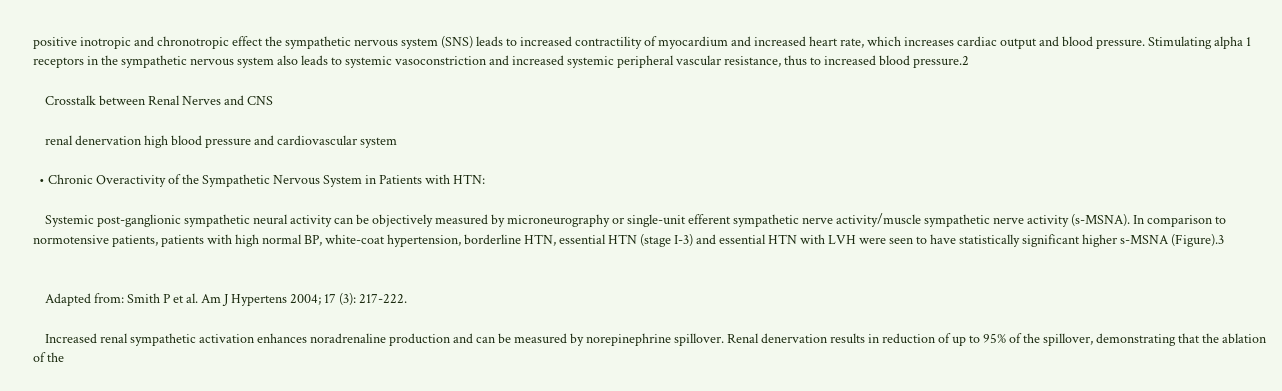positive inotropic and chronotropic effect the sympathetic nervous system (SNS) leads to increased contractility of myocardium and increased heart rate, which increases cardiac output and blood pressure. Stimulating alpha 1 receptors in the sympathetic nervous system also leads to systemic vasoconstriction and increased systemic peripheral vascular resistance, thus to increased blood pressure.2

    Crosstalk between Renal Nerves and CNS

    renal denervation high blood pressure and cardiovascular system

  • Chronic Overactivity of the Sympathetic Nervous System in Patients with HTN:

    Systemic post-ganglionic sympathetic neural activity can be objectively measured by microneurography or single-unit efferent sympathetic nerve activity/muscle sympathetic nerve activity (s-MSNA). In comparison to normotensive patients, patients with high normal BP, white-coat hypertension, borderline HTN, essential HTN (stage I-3) and essential HTN with LVH were seen to have statistically significant higher s-MSNA (Figure).3


    Adapted from: Smith P et al. Am J Hypertens 2004; 17 (3): 217-222.

    Increased renal sympathetic activation enhances noradrenaline production and can be measured by norepinephrine spillover. Renal denervation results in reduction of up to 95% of the spillover, demonstrating that the ablation of the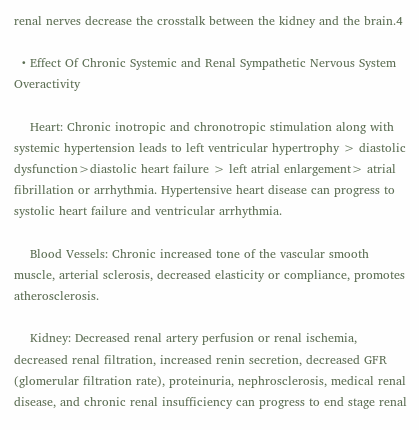renal nerves decrease the crosstalk between the kidney and the brain.4

  • Effect Of Chronic Systemic and Renal Sympathetic Nervous System Overactivity

    Heart: Chronic inotropic and chronotropic stimulation along with systemic hypertension leads to left ventricular hypertrophy > diastolic dysfunction>diastolic heart failure > left atrial enlargement> atrial fibrillation or arrhythmia. Hypertensive heart disease can progress to systolic heart failure and ventricular arrhythmia.

    Blood Vessels: Chronic increased tone of the vascular smooth muscle, arterial sclerosis, decreased elasticity or compliance, promotes atherosclerosis.

    Kidney: Decreased renal artery perfusion or renal ischemia, decreased renal filtration, increased renin secretion, decreased GFR (glomerular filtration rate), proteinuria, nephrosclerosis, medical renal disease, and chronic renal insufficiency can progress to end stage renal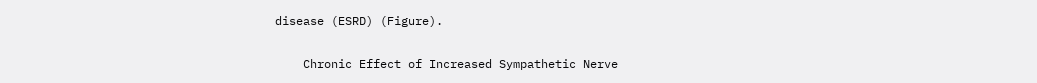disease (ESRD) (Figure).

    Chronic Effect of Increased Sympathetic Nerve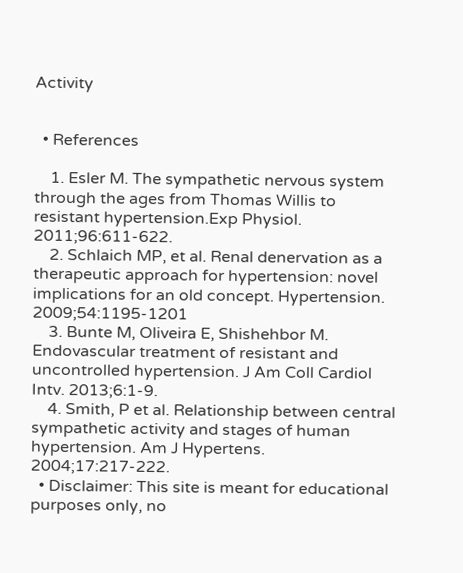Activity


  • References

    1. Esler M. The sympathetic nervous system through the ages from Thomas Willis to resistant hypertension.Exp Physiol. 2011;96:611-622.
    2. Schlaich MP, et al. Renal denervation as a therapeutic approach for hypertension: novel implications for an old concept. Hypertension. 2009;54:1195-1201
    3. Bunte M, Oliveira E, Shishehbor M. Endovascular treatment of resistant and uncontrolled hypertension. J Am Coll Cardiol Intv. 2013;6:1-9.
    4. Smith, P et al. Relationship between central sympathetic activity and stages of human hypertension. Am J Hypertens. 2004;17:217-222.
  • Disclaimer: This site is meant for educational purposes only, no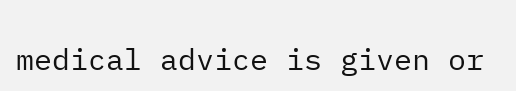medical advice is given or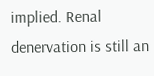implied. Renal denervation is still an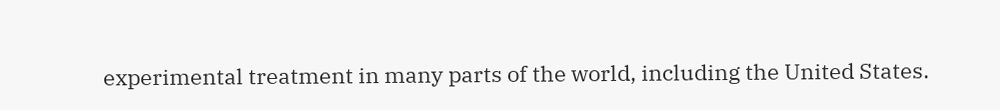experimental treatment in many parts of the world, including the United States.